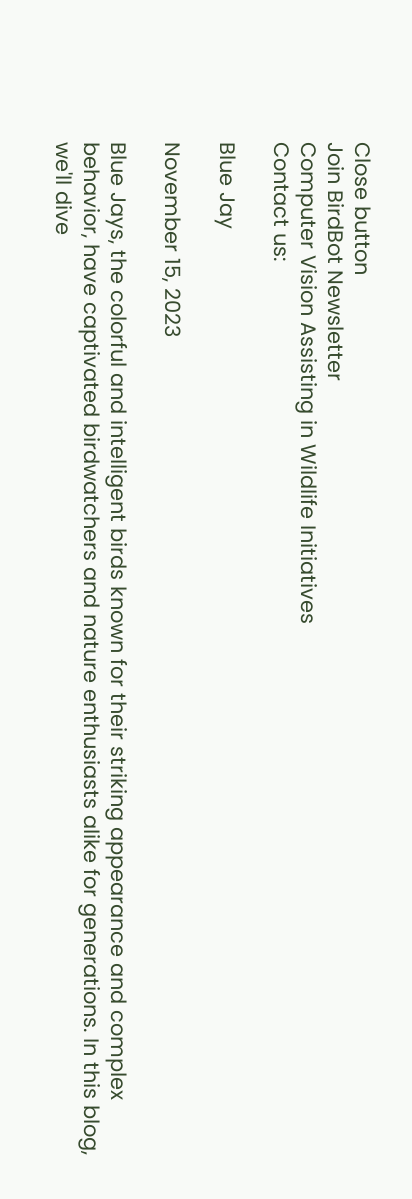Close button
Join BirdBot Newsletter
Computer Vision Assisting in Wildlife Initiatives
Contact us:

Blue Jay

November 15, 2023

Blue Jays, the colorful and intelligent birds known for their striking appearance and complex behavior, have captivated birdwatchers and nature enthusiasts alike for generations. In this blog, we'll dive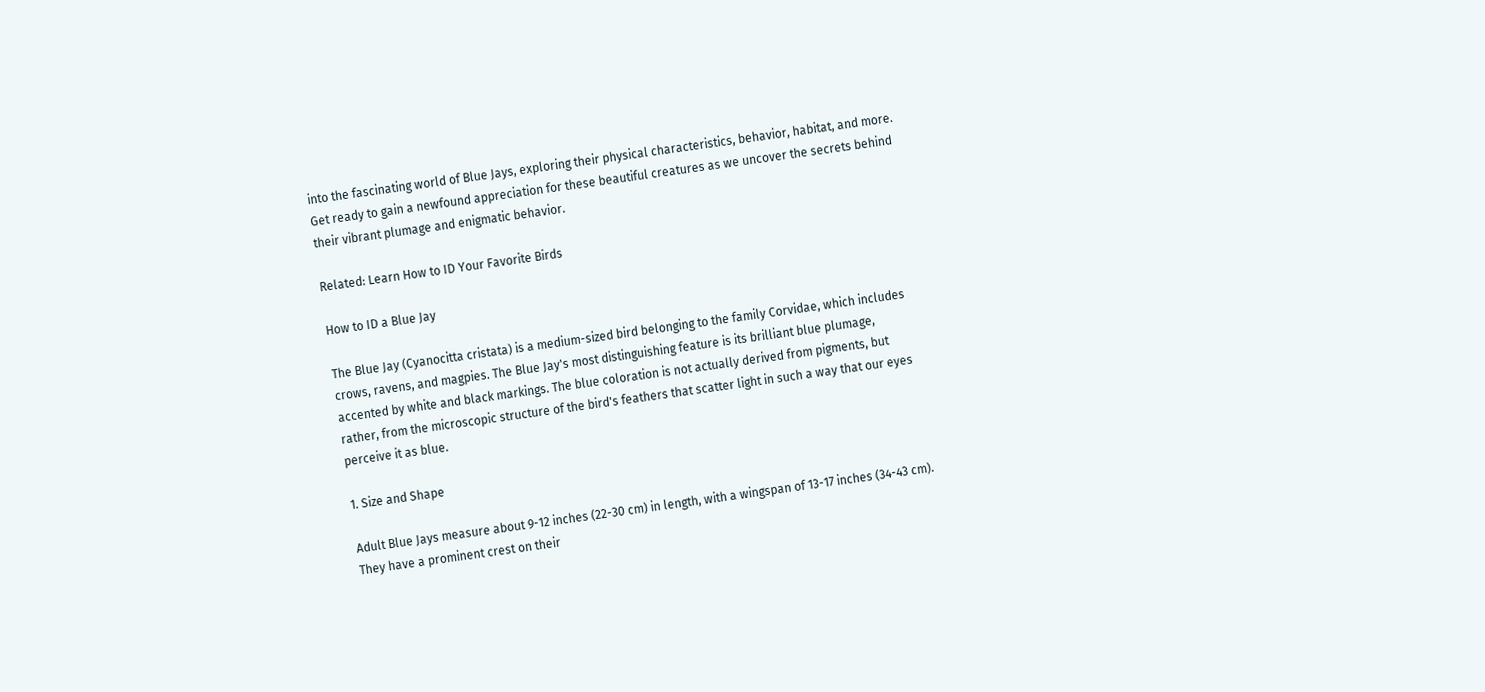into the fascinating world of Blue Jays, exploring their physical characteristics, behavior, habitat, and more. Get ready to gain a newfound appreciation for these beautiful creatures as we uncover the secrets behind their vibrant plumage and enigmatic behavior.

Related: Learn How to ID Your Favorite Birds

How to ID a Blue Jay

The Blue Jay (Cyanocitta cristata) is a medium-sized bird belonging to the family Corvidae, which includes crows, ravens, and magpies. The Blue Jay's most distinguishing feature is its brilliant blue plumage, accented by white and black markings. The blue coloration is not actually derived from pigments, but rather, from the microscopic structure of the bird's feathers that scatter light in such a way that our eyes perceive it as blue.

1. Size and Shape

Adult Blue Jays measure about 9-12 inches (22-30 cm) in length, with a wingspan of 13-17 inches (34-43 cm). They have a prominent crest on their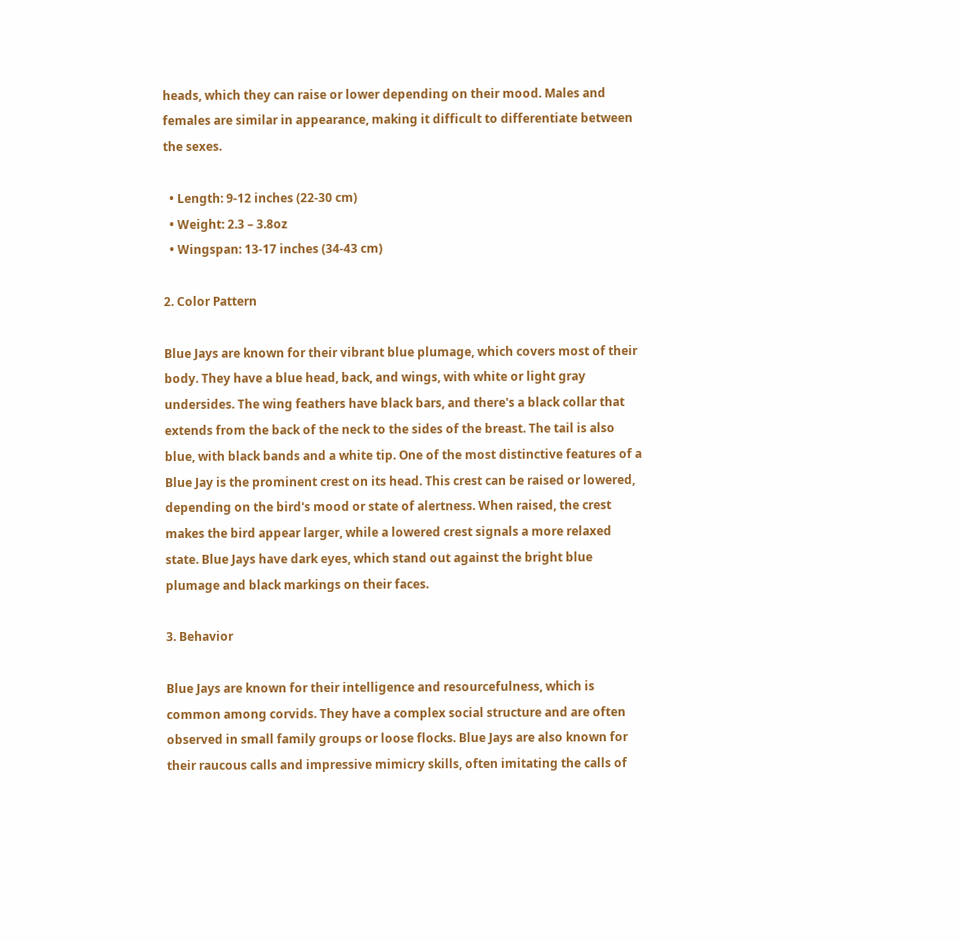heads, which they can raise or lower depending on their mood. Males and females are similar in appearance, making it difficult to differentiate between the sexes.

  • Length: 9-12 inches (22-30 cm)
  • Weight: 2.3 – 3.8oz
  • Wingspan: 13-17 inches (34-43 cm)

2. Color Pattern

Blue Jays are known for their vibrant blue plumage, which covers most of their body. They have a blue head, back, and wings, with white or light gray undersides. The wing feathers have black bars, and there's a black collar that extends from the back of the neck to the sides of the breast. The tail is also blue, with black bands and a white tip. One of the most distinctive features of a Blue Jay is the prominent crest on its head. This crest can be raised or lowered, depending on the bird's mood or state of alertness. When raised, the crest makes the bird appear larger, while a lowered crest signals a more relaxed state. Blue Jays have dark eyes, which stand out against the bright blue plumage and black markings on their faces.

3. Behavior

Blue Jays are known for their intelligence and resourcefulness, which is common among corvids. They have a complex social structure and are often observed in small family groups or loose flocks. Blue Jays are also known for their raucous calls and impressive mimicry skills, often imitating the calls of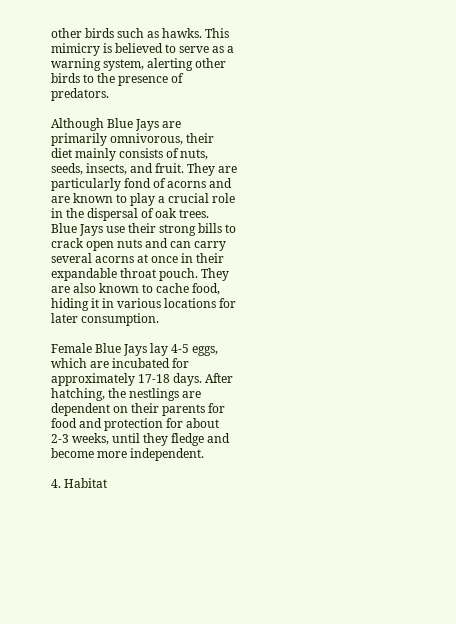other birds such as hawks. This mimicry is believed to serve as a warning system, alerting other birds to the presence of predators.

Although Blue Jays are primarily omnivorous, their diet mainly consists of nuts, seeds, insects, and fruit. They are particularly fond of acorns and are known to play a crucial role in the dispersal of oak trees. Blue Jays use their strong bills to crack open nuts and can carry several acorns at once in their expandable throat pouch. They are also known to cache food, hiding it in various locations for later consumption.

Female Blue Jays lay 4-5 eggs, which are incubated for approximately 17-18 days. After hatching, the nestlings are dependent on their parents for food and protection for about 2-3 weeks, until they fledge and become more independent.

4. Habitat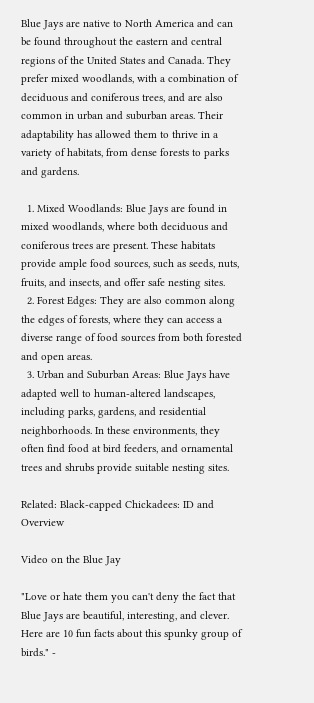Blue Jays are native to North America and can be found throughout the eastern and central regions of the United States and Canada. They prefer mixed woodlands, with a combination of deciduous and coniferous trees, and are also common in urban and suburban areas. Their adaptability has allowed them to thrive in a variety of habitats, from dense forests to parks and gardens.

  1. Mixed Woodlands: Blue Jays are found in mixed woodlands, where both deciduous and coniferous trees are present. These habitats provide ample food sources, such as seeds, nuts, fruits, and insects, and offer safe nesting sites.
  2. Forest Edges: They are also common along the edges of forests, where they can access a diverse range of food sources from both forested and open areas.
  3. Urban and Suburban Areas: Blue Jays have adapted well to human-altered landscapes, including parks, gardens, and residential neighborhoods. In these environments, they often find food at bird feeders, and ornamental trees and shrubs provide suitable nesting sites.

Related: Black-capped Chickadees: ID and Overview

Video on the Blue Jay

"Love or hate them you can't deny the fact that Blue Jays are beautiful, interesting, and clever. Here are 10 fun facts about this spunky group of birds." -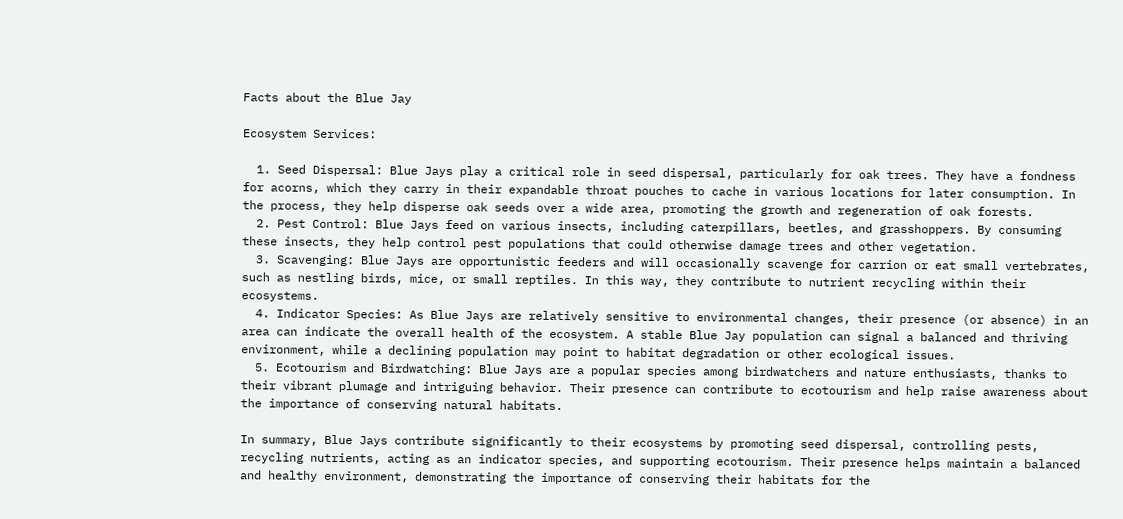Facts about the Blue Jay

Ecosystem Services:

  1. Seed Dispersal: Blue Jays play a critical role in seed dispersal, particularly for oak trees. They have a fondness for acorns, which they carry in their expandable throat pouches to cache in various locations for later consumption. In the process, they help disperse oak seeds over a wide area, promoting the growth and regeneration of oak forests.
  2. Pest Control: Blue Jays feed on various insects, including caterpillars, beetles, and grasshoppers. By consuming these insects, they help control pest populations that could otherwise damage trees and other vegetation.
  3. Scavenging: Blue Jays are opportunistic feeders and will occasionally scavenge for carrion or eat small vertebrates, such as nestling birds, mice, or small reptiles. In this way, they contribute to nutrient recycling within their ecosystems.
  4. Indicator Species: As Blue Jays are relatively sensitive to environmental changes, their presence (or absence) in an area can indicate the overall health of the ecosystem. A stable Blue Jay population can signal a balanced and thriving environment, while a declining population may point to habitat degradation or other ecological issues.
  5. Ecotourism and Birdwatching: Blue Jays are a popular species among birdwatchers and nature enthusiasts, thanks to their vibrant plumage and intriguing behavior. Their presence can contribute to ecotourism and help raise awareness about the importance of conserving natural habitats.

In summary, Blue Jays contribute significantly to their ecosystems by promoting seed dispersal, controlling pests, recycling nutrients, acting as an indicator species, and supporting ecotourism. Their presence helps maintain a balanced and healthy environment, demonstrating the importance of conserving their habitats for the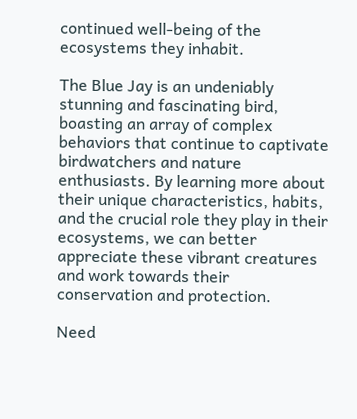continued well-being of the ecosystems they inhabit.

The Blue Jay is an undeniably stunning and fascinating bird, boasting an array of complex behaviors that continue to captivate birdwatchers and nature enthusiasts. By learning more about their unique characteristics, habits, and the crucial role they play in their ecosystems, we can better appreciate these vibrant creatures and work towards their conservation and protection.

Need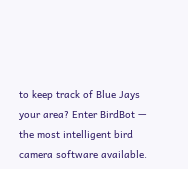to keep track of Blue Jays your area? Enter BirdBot — the most intelligent bird camera software available.